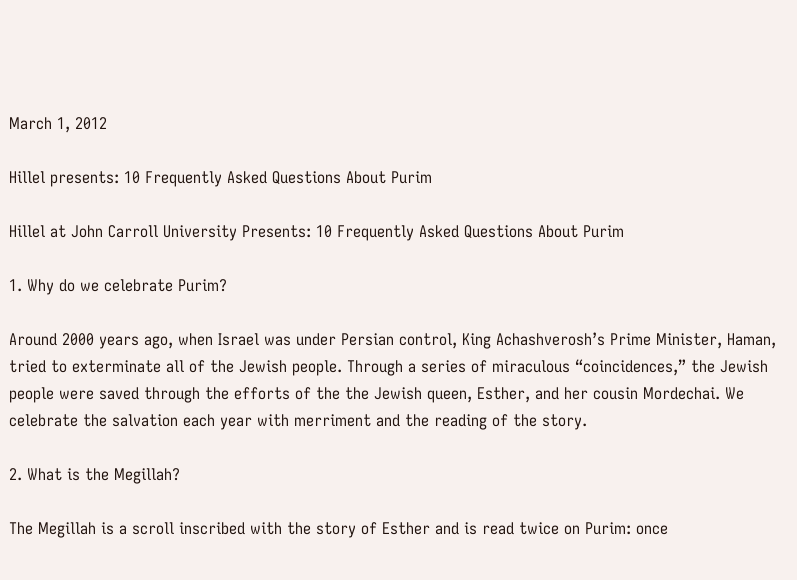March 1, 2012

Hillel presents: 10 Frequently Asked Questions About Purim

Hillel at John Carroll University Presents: 10 Frequently Asked Questions About Purim

1. Why do we celebrate Purim?

Around 2000 years ago, when Israel was under Persian control, King Achashverosh’s Prime Minister, Haman, tried to exterminate all of the Jewish people. Through a series of miraculous “coincidences,” the Jewish people were saved through the efforts of the the Jewish queen, Esther, and her cousin Mordechai. We celebrate the salvation each year with merriment and the reading of the story.

2. What is the Megillah?

The Megillah is a scroll inscribed with the story of Esther and is read twice on Purim: once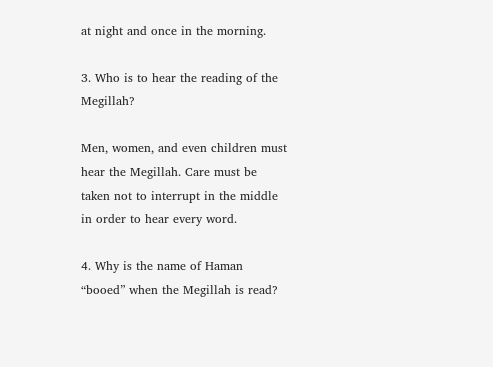at night and once in the morning.

3. Who is to hear the reading of the Megillah?

Men, women, and even children must hear the Megillah. Care must be taken not to interrupt in the middle in order to hear every word.

4. Why is the name of Haman “booed” when the Megillah is read?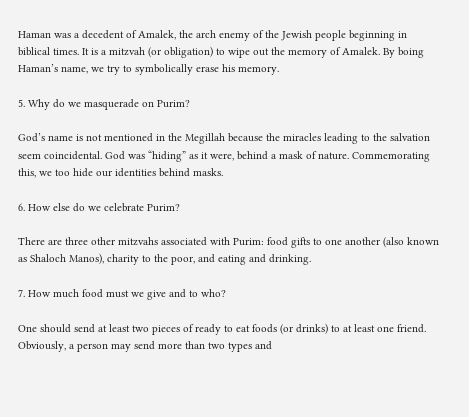Haman was a decedent of Amalek, the arch enemy of the Jewish people beginning in biblical times. It is a mitzvah (or obligation) to wipe out the memory of Amalek. By boing Haman’s name, we try to symbolically erase his memory.

5. Why do we masquerade on Purim?

God’s name is not mentioned in the Megillah because the miracles leading to the salvation seem coincidental. God was “hiding” as it were, behind a mask of nature. Commemorating this, we too hide our identities behind masks.

6. How else do we celebrate Purim?

There are three other mitzvahs associated with Purim: food gifts to one another (also known as Shaloch Manos), charity to the poor, and eating and drinking.

7. How much food must we give and to who?

One should send at least two pieces of ready to eat foods (or drinks) to at least one friend. Obviously, a person may send more than two types and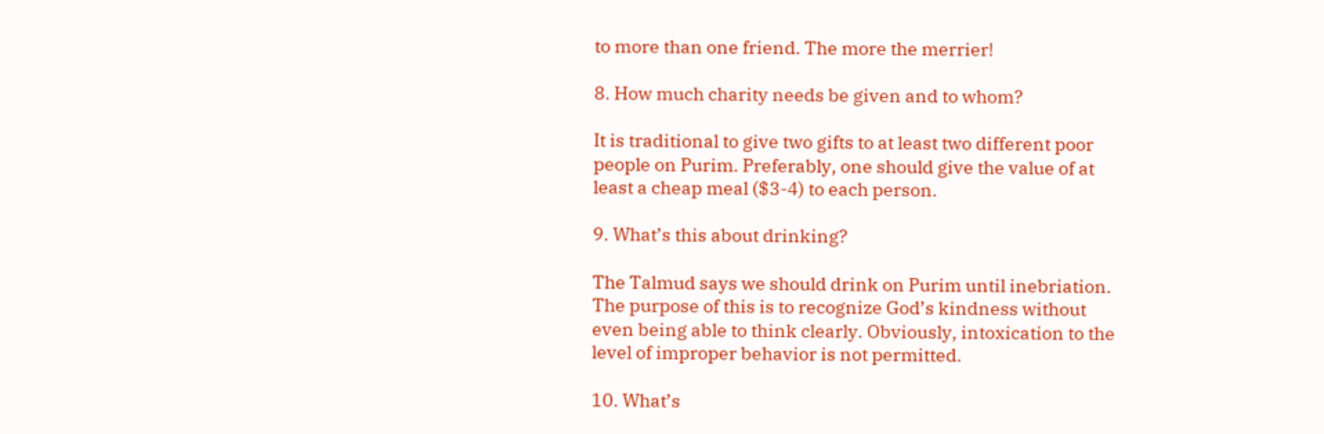to more than one friend. The more the merrier!

8. How much charity needs be given and to whom?

It is traditional to give two gifts to at least two different poor people on Purim. Preferably, one should give the value of at least a cheap meal ($3-4) to each person.

9. What’s this about drinking?

The Talmud says we should drink on Purim until inebriation. The purpose of this is to recognize God’s kindness without even being able to think clearly. Obviously, intoxication to the level of improper behavior is not permitted.

10. What’s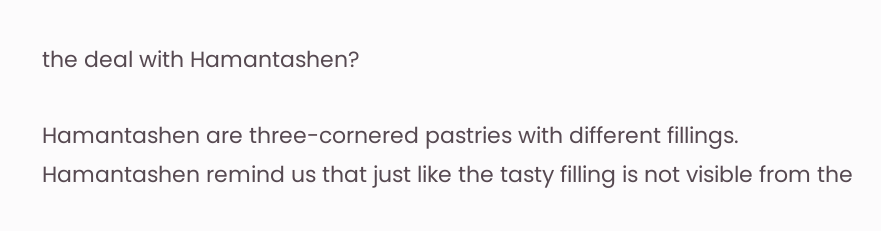the deal with Hamantashen?

Hamantashen are three-cornered pastries with different fillings. Hamantashen remind us that just like the tasty filling is not visible from the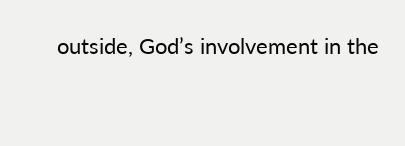outside, God’s involvement in the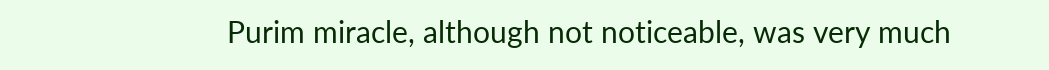Purim miracle, although not noticeable, was very much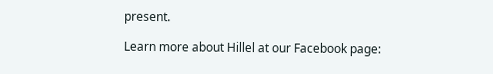present.

Learn more about Hillel at our Facebook page: